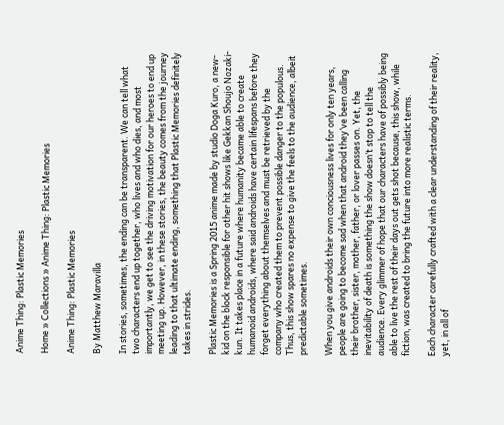Anime Thing: Plastic Memories

Home » Collections » Anime Thing: Plastic Memories

Anime Thing: Plastic Memories

By Matthew Maravilla

In stories, sometimes, the ending can be transparent. We can tell what two characters end up together, who lives and who dies, and most importantly, we get to see the driving motivation for our heroes to end up meeting up. However, in these stories, the beauty comes from the journey leading to that ultimate ending, something that Plastic Memories definitely takes in strides.

Plastic Memories is a Spring 2015 anime made by studio Doga Kuro, a new-kid on the block responsible for other hit shows like Gekkan Shoujo Nozaki-kun. It takes place in a future where humanity became able to create humanoid androids, where said androids have certain lifespans before they forget everything about themselves and must be retrieved by the company who created them to prevent possible danger to the populous. Thus, this show spares no expense to give the feels to the audience, albeit predictable sometimes.

When you give androids their own conciousness lives for only ten years, people are going to become sad when that android they’ve been calling their brother, sister, mother, father, or lover passes on. Yet, the inevitability of death is something the show doesn’t stop to tell the audience. Every glimmer of hope that our characters have of possibly being able to live the rest of their days out gets shot because, this show, while fiction, was created to bring the future into more realistic terms.

Each character carefully crafted with a clear understanding of their reality, yet, in all of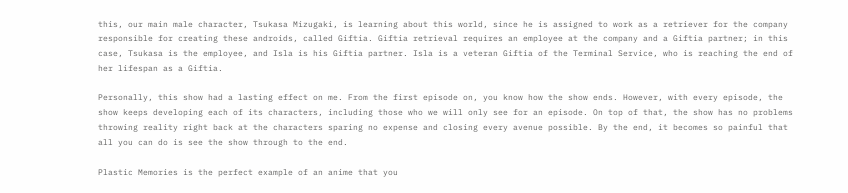this, our main male character, Tsukasa Mizugaki, is learning about this world, since he is assigned to work as a retriever for the company responsible for creating these androids, called Giftia. Giftia retrieval requires an employee at the company and a Giftia partner; in this case, Tsukasa is the employee, and Isla is his Giftia partner. Isla is a veteran Giftia of the Terminal Service, who is reaching the end of her lifespan as a Giftia.

Personally, this show had a lasting effect on me. From the first episode on, you know how the show ends. However, with every episode, the show keeps developing each of its characters, including those who we will only see for an episode. On top of that, the show has no problems throwing reality right back at the characters sparing no expense and closing every avenue possible. By the end, it becomes so painful that all you can do is see the show through to the end.

Plastic Memories is the perfect example of an anime that you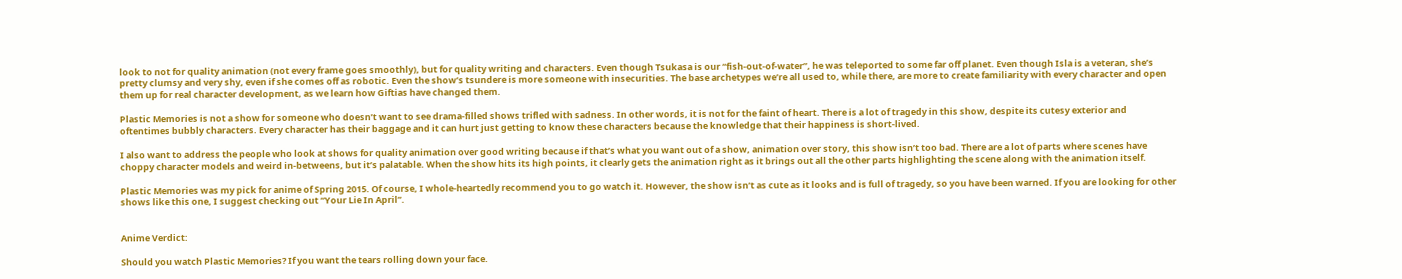look to not for quality animation (not every frame goes smoothly), but for quality writing and characters. Even though Tsukasa is our “fish-out-of-water”, he was teleported to some far off planet. Even though Isla is a veteran, she’s pretty clumsy and very shy, even if she comes off as robotic. Even the show’s tsundere is more someone with insecurities. The base archetypes we’re all used to, while there, are more to create familiarity with every character and open them up for real character development, as we learn how Giftias have changed them.

Plastic Memories is not a show for someone who doesn’t want to see drama-filled shows trifled with sadness. In other words, it is not for the faint of heart. There is a lot of tragedy in this show, despite its cutesy exterior and oftentimes bubbly characters. Every character has their baggage and it can hurt just getting to know these characters because the knowledge that their happiness is short-lived.

I also want to address the people who look at shows for quality animation over good writing because if that’s what you want out of a show, animation over story, this show isn’t too bad. There are a lot of parts where scenes have choppy character models and weird in-betweens, but it’s palatable. When the show hits its high points, it clearly gets the animation right as it brings out all the other parts highlighting the scene along with the animation itself.

Plastic Memories was my pick for anime of Spring 2015. Of course, I whole-heartedly recommend you to go watch it. However, the show isn’t as cute as it looks and is full of tragedy, so you have been warned. If you are looking for other shows like this one, I suggest checking out “Your Lie In April”.


Anime Verdict:

Should you watch Plastic Memories? If you want the tears rolling down your face.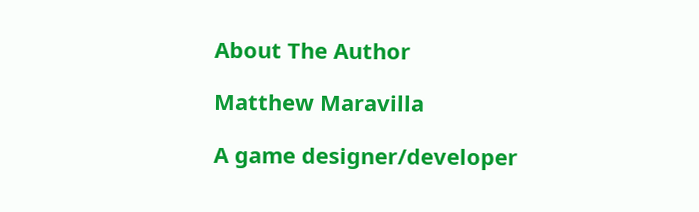About The Author

Matthew Maravilla

A game designer/developer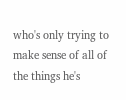who's only trying to make sense of all of the things he's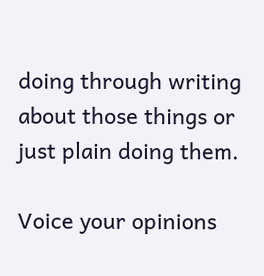doing through writing about those things or just plain doing them.

Voice your opinions